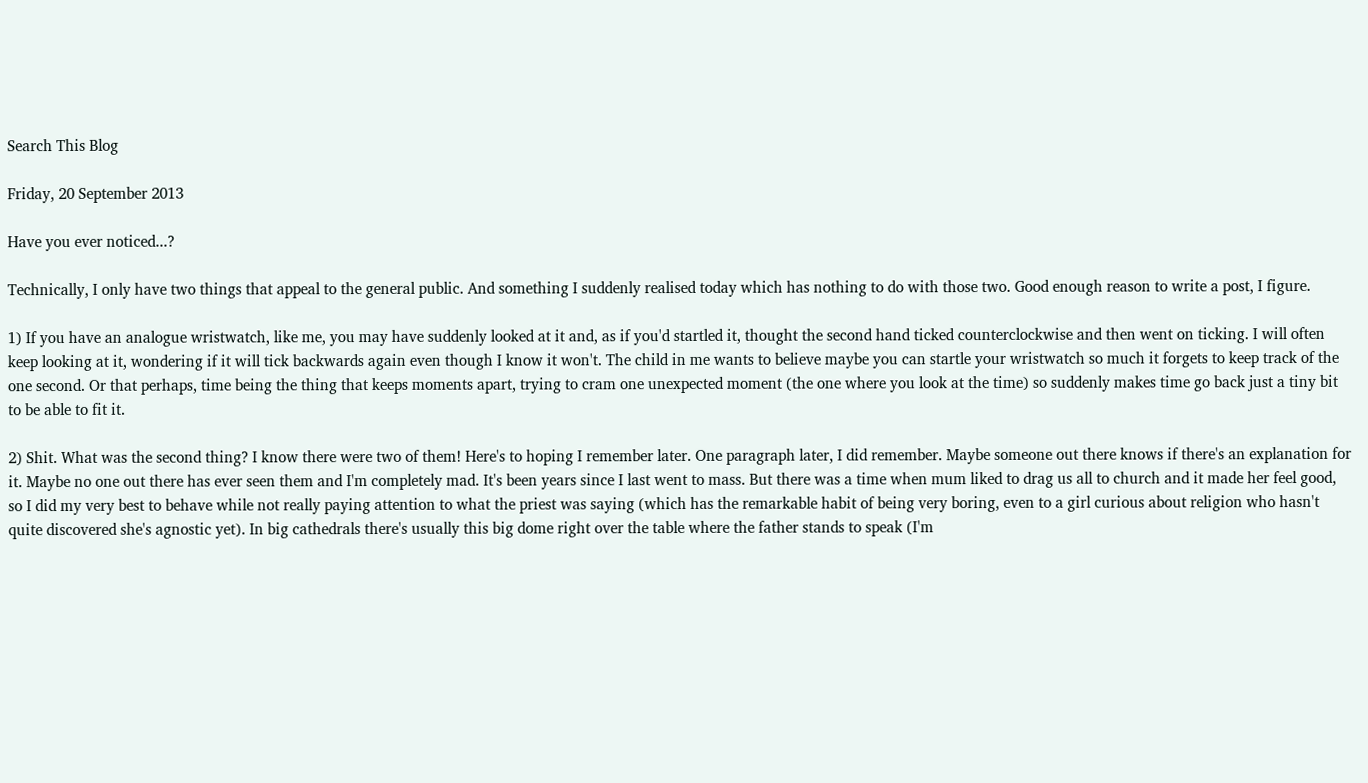Search This Blog

Friday, 20 September 2013

Have you ever noticed...?

Technically, I only have two things that appeal to the general public. And something I suddenly realised today which has nothing to do with those two. Good enough reason to write a post, I figure.

1) If you have an analogue wristwatch, like me, you may have suddenly looked at it and, as if you'd startled it, thought the second hand ticked counterclockwise and then went on ticking. I will often keep looking at it, wondering if it will tick backwards again even though I know it won't. The child in me wants to believe maybe you can startle your wristwatch so much it forgets to keep track of the one second. Or that perhaps, time being the thing that keeps moments apart, trying to cram one unexpected moment (the one where you look at the time) so suddenly makes time go back just a tiny bit to be able to fit it.

2) Shit. What was the second thing? I know there were two of them! Here's to hoping I remember later. One paragraph later, I did remember. Maybe someone out there knows if there's an explanation for it. Maybe no one out there has ever seen them and I'm completely mad. It's been years since I last went to mass. But there was a time when mum liked to drag us all to church and it made her feel good, so I did my very best to behave while not really paying attention to what the priest was saying (which has the remarkable habit of being very boring, even to a girl curious about religion who hasn't quite discovered she's agnostic yet). In big cathedrals there's usually this big dome right over the table where the father stands to speak (I'm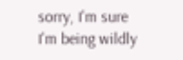sorry, I'm sure I'm being wildly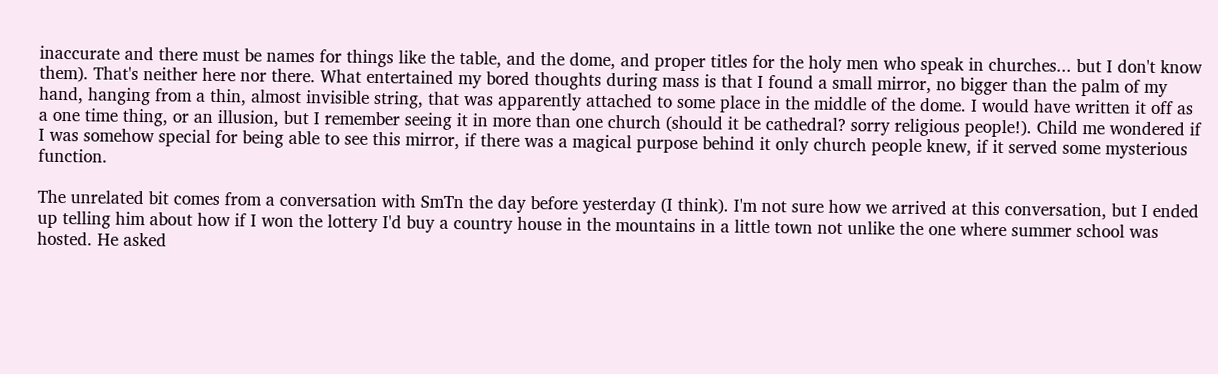inaccurate and there must be names for things like the table, and the dome, and proper titles for the holy men who speak in churches... but I don't know them). That's neither here nor there. What entertained my bored thoughts during mass is that I found a small mirror, no bigger than the palm of my hand, hanging from a thin, almost invisible string, that was apparently attached to some place in the middle of the dome. I would have written it off as a one time thing, or an illusion, but I remember seeing it in more than one church (should it be cathedral? sorry religious people!). Child me wondered if I was somehow special for being able to see this mirror, if there was a magical purpose behind it only church people knew, if it served some mysterious function.

The unrelated bit comes from a conversation with SmTn the day before yesterday (I think). I'm not sure how we arrived at this conversation, but I ended up telling him about how if I won the lottery I'd buy a country house in the mountains in a little town not unlike the one where summer school was hosted. He asked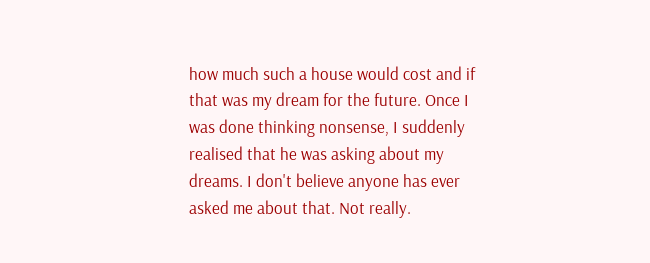how much such a house would cost and if that was my dream for the future. Once I was done thinking nonsense, I suddenly realised that he was asking about my dreams. I don't believe anyone has ever asked me about that. Not really.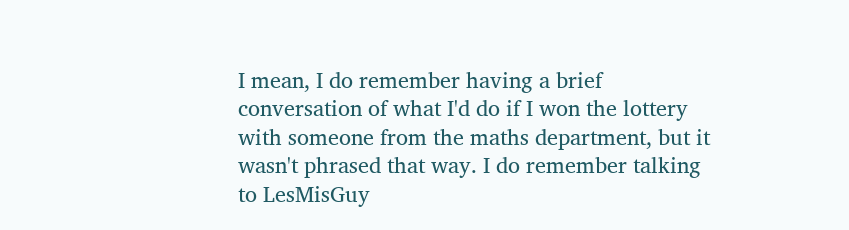I mean, I do remember having a brief conversation of what I'd do if I won the lottery with someone from the maths department, but it wasn't phrased that way. I do remember talking to LesMisGuy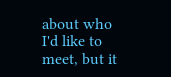about who I'd like to meet, but it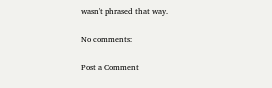wasn't phrased that way.

No comments:

Post a Comment